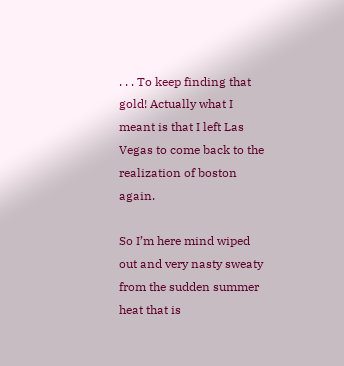. . . To keep finding that gold! Actually what I meant is that I left Las Vegas to come back to the realization of boston again.

So I’m here mind wiped out and very nasty sweaty from the sudden summer heat that is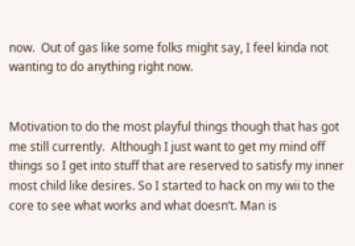now.  Out of gas like some folks might say, I feel kinda not wanting to do anything right now.


Motivation to do the most playful things though that has got me still currently.  Although I just want to get my mind off things so I get into stuff that are reserved to satisfy my inner most child like desires. So I started to hack on my wii to the core to see what works and what doesn’t. Man is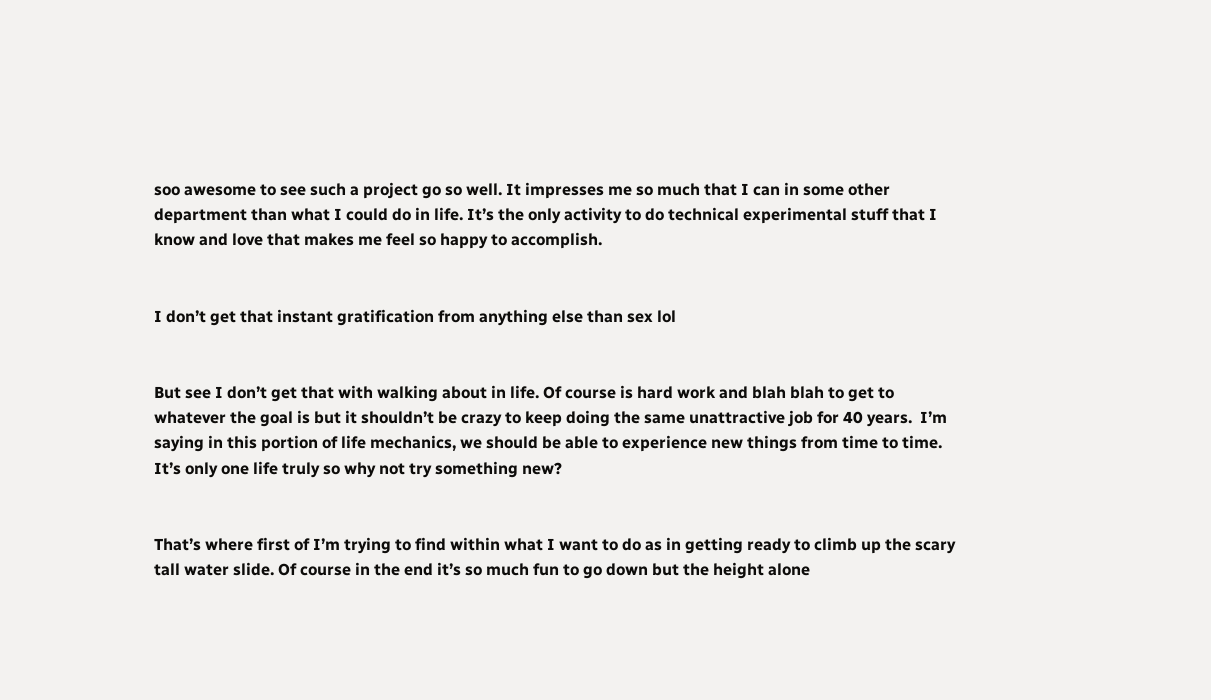soo awesome to see such a project go so well. It impresses me so much that I can in some other department than what I could do in life. It’s the only activity to do technical experimental stuff that I know and love that makes me feel so happy to accomplish.


I don’t get that instant gratification from anything else than sex lol


But see I don’t get that with walking about in life. Of course is hard work and blah blah to get to whatever the goal is but it shouldn’t be crazy to keep doing the same unattractive job for 40 years.  I’m saying in this portion of life mechanics, we should be able to experience new things from time to time. It’s only one life truly so why not try something new?


That’s where first of I’m trying to find within what I want to do as in getting ready to climb up the scary tall water slide. Of course in the end it’s so much fun to go down but the height alone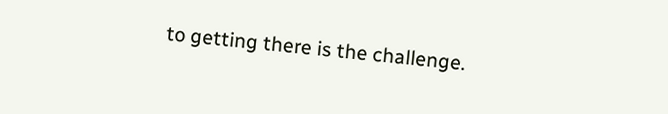to getting there is the challenge.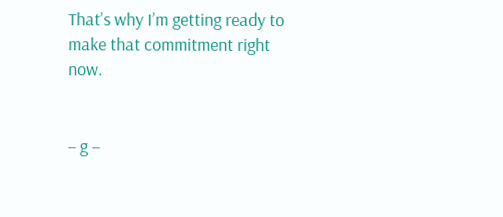That’s why I’m getting ready to make that commitment right now.


– g –